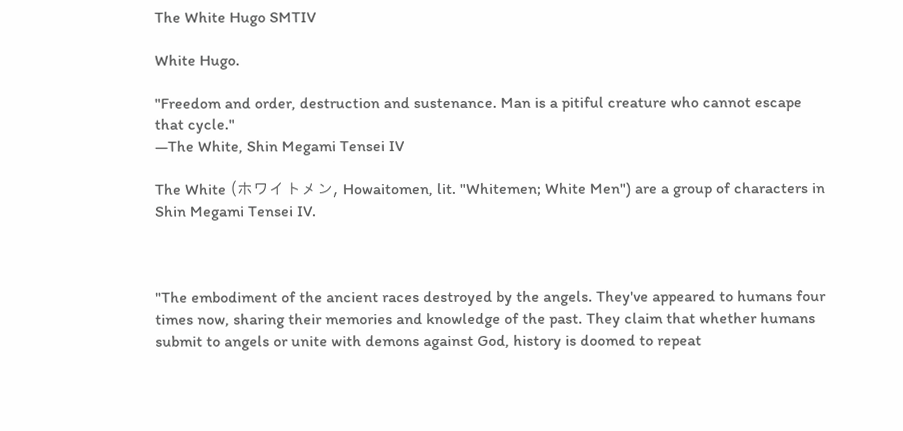The White Hugo SMTIV

White Hugo.

"Freedom and order, destruction and sustenance. Man is a pitiful creature who cannot escape that cycle."
—The White, Shin Megami Tensei IV

The White (ホワイトメン, Howaitomen, lit. "Whitemen; White Men") are a group of characters in Shin Megami Tensei IV.



"The embodiment of the ancient races destroyed by the angels. They've appeared to humans four times now, sharing their memories and knowledge of the past. They claim that whether humans submit to angels or unite with demons against God, history is doomed to repeat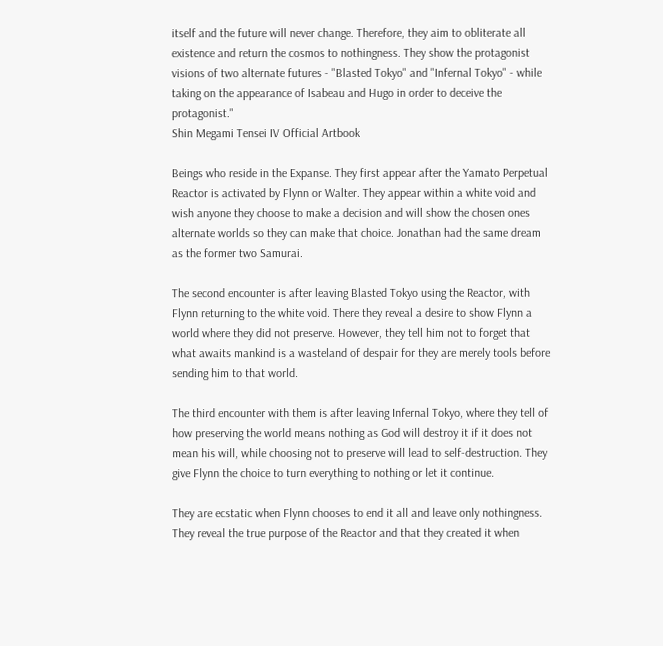itself and the future will never change. Therefore, they aim to obliterate all existence and return the cosmos to nothingness. They show the protagonist visions of two alternate futures - "Blasted Tokyo" and "Infernal Tokyo" - while taking on the appearance of Isabeau and Hugo in order to deceive the protagonist."
Shin Megami Tensei IV Official Artbook

Beings who reside in the Expanse. They first appear after the Yamato Perpetual Reactor is activated by Flynn or Walter. They appear within a white void and wish anyone they choose to make a decision and will show the chosen ones alternate worlds so they can make that choice. Jonathan had the same dream as the former two Samurai.

The second encounter is after leaving Blasted Tokyo using the Reactor, with Flynn returning to the white void. There they reveal a desire to show Flynn a world where they did not preserve. However, they tell him not to forget that what awaits mankind is a wasteland of despair for they are merely tools before sending him to that world.

The third encounter with them is after leaving Infernal Tokyo, where they tell of how preserving the world means nothing as God will destroy it if it does not mean his will, while choosing not to preserve will lead to self-destruction. They give Flynn the choice to turn everything to nothing or let it continue.

They are ecstatic when Flynn chooses to end it all and leave only nothingness. They reveal the true purpose of the Reactor and that they created it when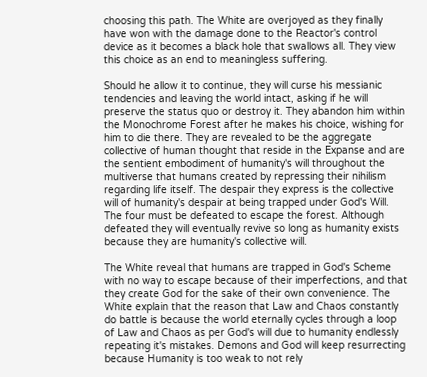choosing this path. The White are overjoyed as they finally have won with the damage done to the Reactor's control device as it becomes a black hole that swallows all. They view this choice as an end to meaningless suffering.

Should he allow it to continue, they will curse his messianic tendencies and leaving the world intact, asking if he will preserve the status quo or destroy it. They abandon him within the Monochrome Forest after he makes his choice, wishing for him to die there. They are revealed to be the aggregate collective of human thought that reside in the Expanse and are the sentient embodiment of humanity's will throughout the multiverse that humans created by repressing their nihilism regarding life itself. The despair they express is the collective will of humanity's despair at being trapped under God's Will. The four must be defeated to escape the forest. Although defeated they will eventually revive so long as humanity exists because they are humanity's collective will.

The White reveal that humans are trapped in God's Scheme with no way to escape because of their imperfections, and that they create God for the sake of their own convenience. The White explain that the reason that Law and Chaos constantly do battle is because the world eternally cycles through a loop of Law and Chaos as per God's will due to humanity endlessly repeating it's mistakes. Demons and God will keep resurrecting because Humanity is too weak to not rely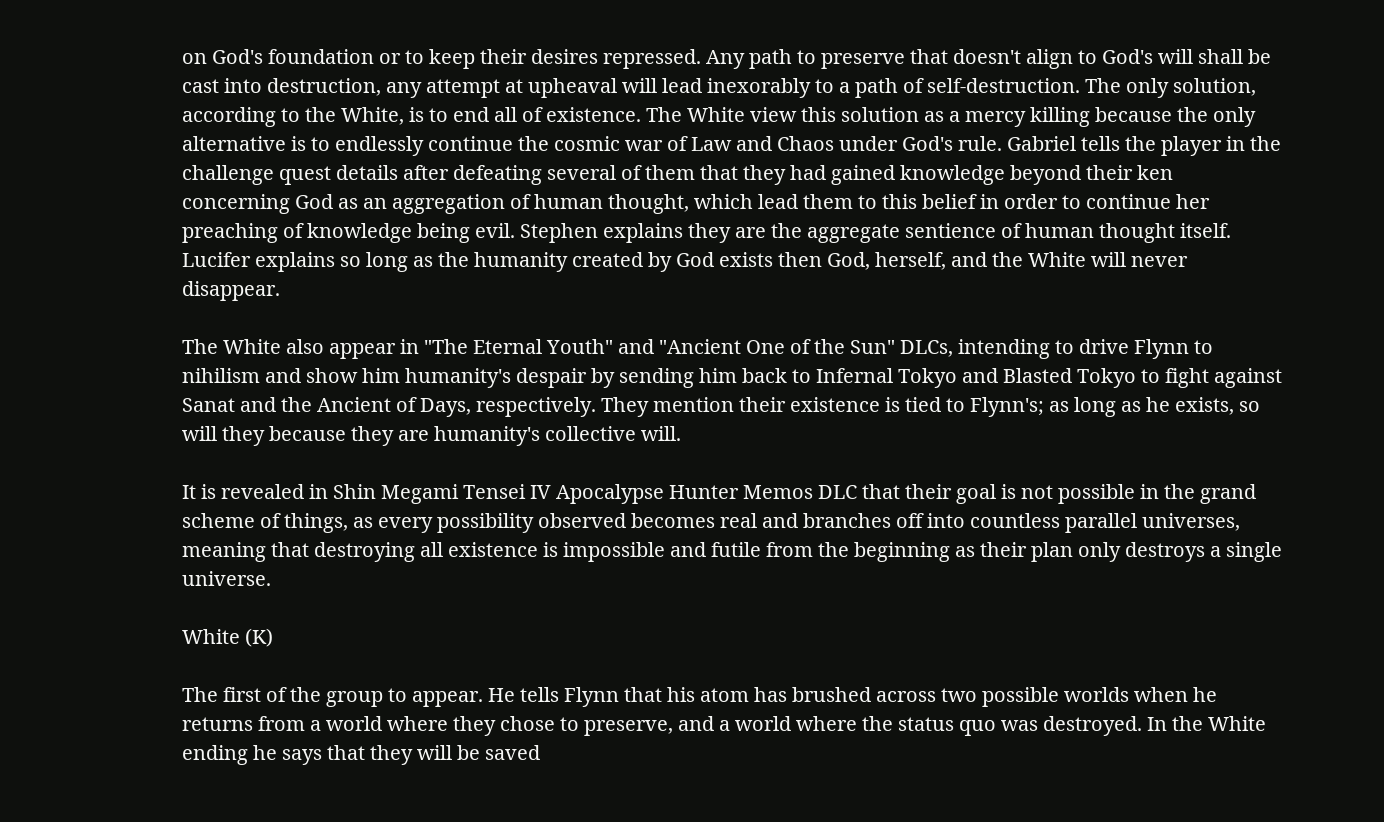on God's foundation or to keep their desires repressed. Any path to preserve that doesn't align to God's will shall be cast into destruction, any attempt at upheaval will lead inexorably to a path of self-destruction. The only solution, according to the White, is to end all of existence. The White view this solution as a mercy killing because the only alternative is to endlessly continue the cosmic war of Law and Chaos under God's rule. Gabriel tells the player in the challenge quest details after defeating several of them that they had gained knowledge beyond their ken concerning God as an aggregation of human thought, which lead them to this belief in order to continue her preaching of knowledge being evil. Stephen explains they are the aggregate sentience of human thought itself. Lucifer explains so long as the humanity created by God exists then God, herself, and the White will never disappear.

The White also appear in "The Eternal Youth" and "Ancient One of the Sun" DLCs, intending to drive Flynn to nihilism and show him humanity's despair by sending him back to Infernal Tokyo and Blasted Tokyo to fight against Sanat and the Ancient of Days, respectively. They mention their existence is tied to Flynn's; as long as he exists, so will they because they are humanity's collective will.

It is revealed in Shin Megami Tensei IV Apocalypse Hunter Memos DLC that their goal is not possible in the grand scheme of things, as every possibility observed becomes real and branches off into countless parallel universes, meaning that destroying all existence is impossible and futile from the beginning as their plan only destroys a single universe.

White (K)

The first of the group to appear. He tells Flynn that his atom has brushed across two possible worlds when he returns from a world where they chose to preserve, and a world where the status quo was destroyed. In the White ending he says that they will be saved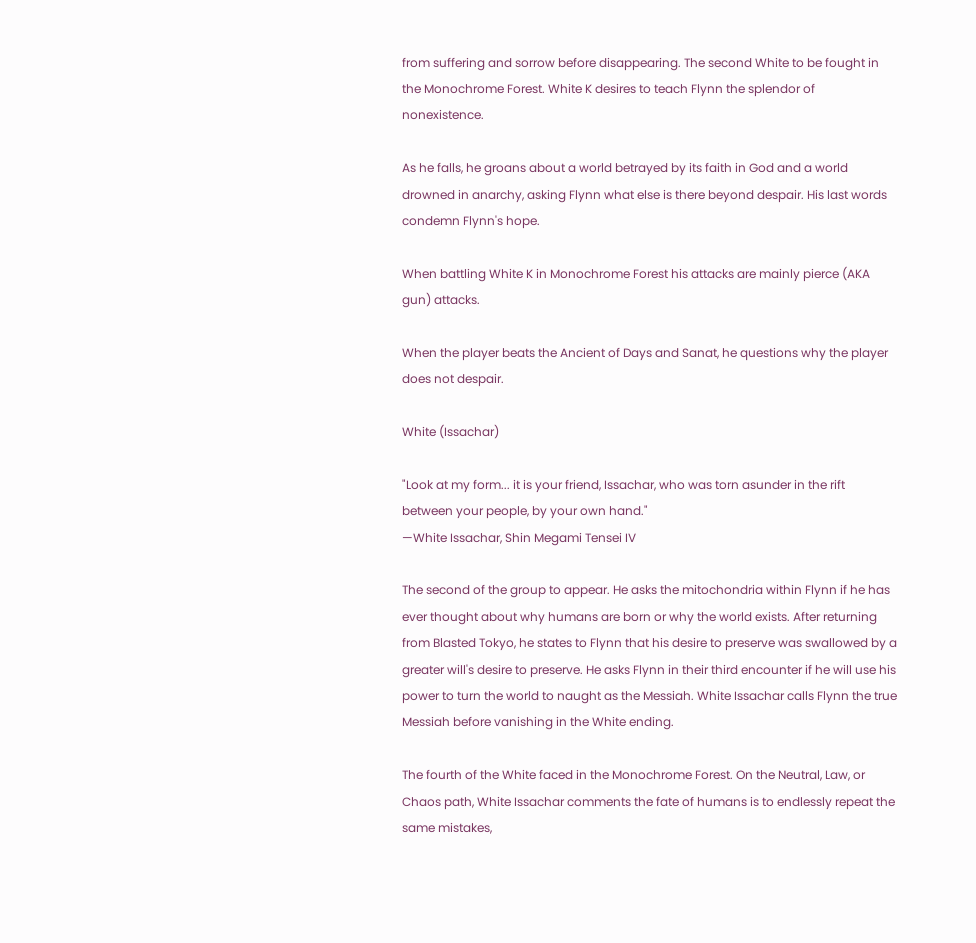from suffering and sorrow before disappearing. The second White to be fought in the Monochrome Forest. White K desires to teach Flynn the splendor of nonexistence.

As he falls, he groans about a world betrayed by its faith in God and a world drowned in anarchy, asking Flynn what else is there beyond despair. His last words condemn Flynn's hope.

When battling White K in Monochrome Forest his attacks are mainly pierce (AKA gun) attacks.

When the player beats the Ancient of Days and Sanat, he questions why the player does not despair.

White (Issachar)

"Look at my form... it is your friend, Issachar, who was torn asunder in the rift between your people, by your own hand."
—White Issachar, Shin Megami Tensei IV

The second of the group to appear. He asks the mitochondria within Flynn if he has ever thought about why humans are born or why the world exists. After returning from Blasted Tokyo, he states to Flynn that his desire to preserve was swallowed by a greater will's desire to preserve. He asks Flynn in their third encounter if he will use his power to turn the world to naught as the Messiah. White Issachar calls Flynn the true Messiah before vanishing in the White ending.

The fourth of the White faced in the Monochrome Forest. On the Neutral, Law, or Chaos path, White Issachar comments the fate of humans is to endlessly repeat the same mistakes,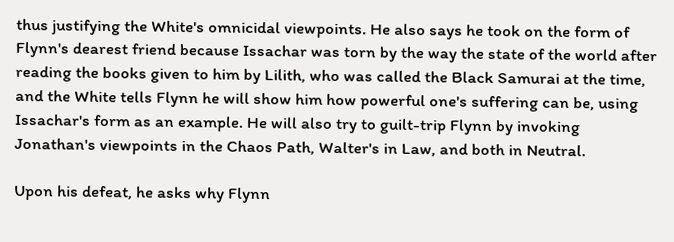thus justifying the White's omnicidal viewpoints. He also says he took on the form of Flynn's dearest friend because Issachar was torn by the way the state of the world after reading the books given to him by Lilith, who was called the Black Samurai at the time, and the White tells Flynn he will show him how powerful one's suffering can be, using Issachar's form as an example. He will also try to guilt-trip Flynn by invoking Jonathan's viewpoints in the Chaos Path, Walter's in Law, and both in Neutral.

Upon his defeat, he asks why Flynn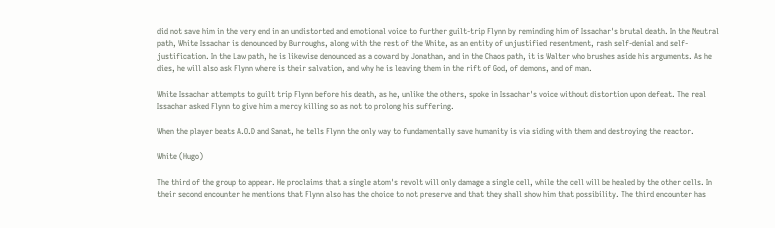did not save him in the very end in an undistorted and emotional voice to further guilt-trip Flynn by reminding him of Issachar's brutal death. In the Neutral path, White Issachar is denounced by Burroughs, along with the rest of the White, as an entity of unjustified resentment, rash self-denial and self-justification. In the Law path, he is likewise denounced as a coward by Jonathan, and in the Chaos path, it is Walter who brushes aside his arguments. As he dies, he will also ask Flynn where is their salvation, and why he is leaving them in the rift of God, of demons, and of man.

White Issachar attempts to guilt trip Flynn before his death, as he, unlike the others, spoke in Issachar's voice without distortion upon defeat. The real Issachar asked Flynn to give him a mercy killing so as not to prolong his suffering.

When the player beats A.O.D and Sanat, he tells Flynn the only way to fundamentally save humanity is via siding with them and destroying the reactor.

White (Hugo)

The third of the group to appear. He proclaims that a single atom's revolt will only damage a single cell, while the cell will be healed by the other cells. In their second encounter he mentions that Flynn also has the choice to not preserve and that they shall show him that possibility. The third encounter has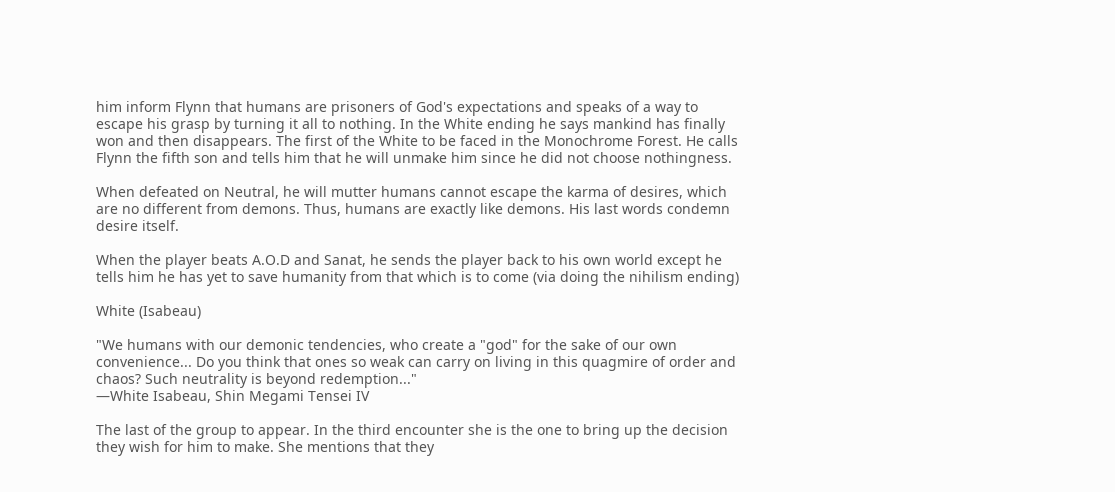him inform Flynn that humans are prisoners of God's expectations and speaks of a way to escape his grasp by turning it all to nothing. In the White ending he says mankind has finally won and then disappears. The first of the White to be faced in the Monochrome Forest. He calls Flynn the fifth son and tells him that he will unmake him since he did not choose nothingness.

When defeated on Neutral, he will mutter humans cannot escape the karma of desires, which are no different from demons. Thus, humans are exactly like demons. His last words condemn desire itself.

When the player beats A.O.D and Sanat, he sends the player back to his own world except he tells him he has yet to save humanity from that which is to come (via doing the nihilism ending)

White (Isabeau)

"We humans with our demonic tendencies, who create a "god" for the sake of our own convenience... Do you think that ones so weak can carry on living in this quagmire of order and chaos? Such neutrality is beyond redemption..."
—White Isabeau, Shin Megami Tensei IV

The last of the group to appear. In the third encounter she is the one to bring up the decision they wish for him to make. She mentions that they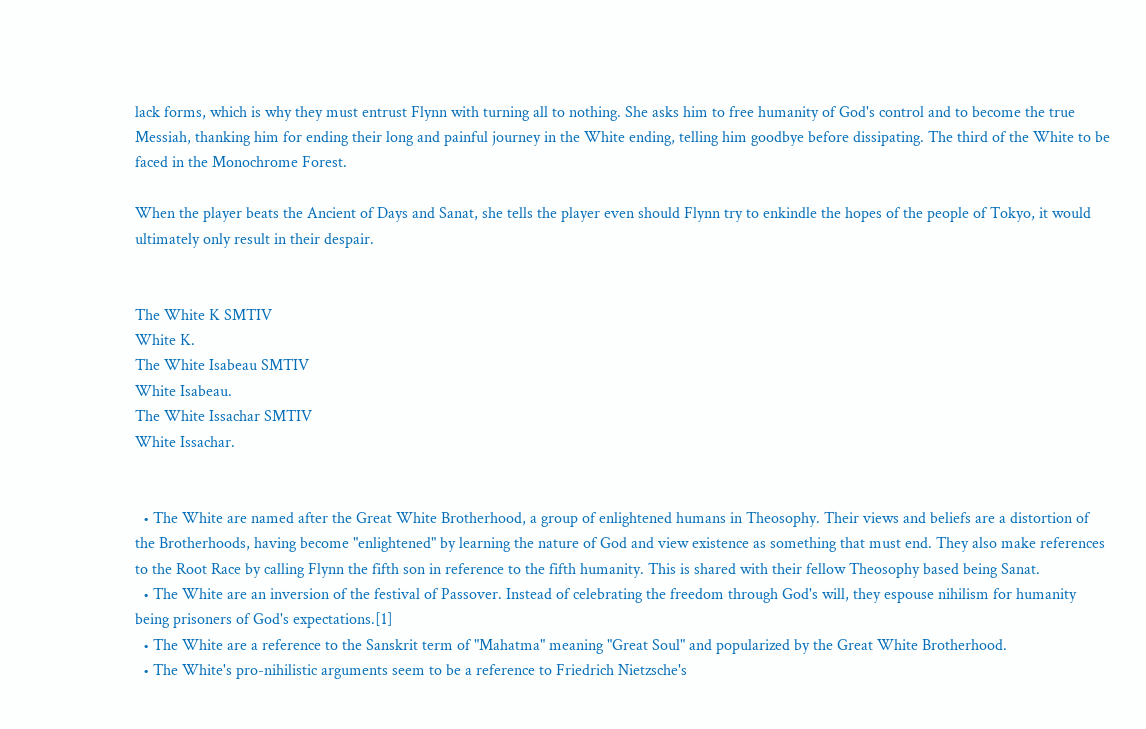lack forms, which is why they must entrust Flynn with turning all to nothing. She asks him to free humanity of God's control and to become the true Messiah, thanking him for ending their long and painful journey in the White ending, telling him goodbye before dissipating. The third of the White to be faced in the Monochrome Forest.

When the player beats the Ancient of Days and Sanat, she tells the player even should Flynn try to enkindle the hopes of the people of Tokyo, it would ultimately only result in their despair.


The White K SMTIV
White K.
The White Isabeau SMTIV
White Isabeau.
The White Issachar SMTIV
White Issachar.


  • The White are named after the Great White Brotherhood, a group of enlightened humans in Theosophy. Their views and beliefs are a distortion of the Brotherhoods, having become "enlightened" by learning the nature of God and view existence as something that must end. They also make references to the Root Race by calling Flynn the fifth son in reference to the fifth humanity. This is shared with their fellow Theosophy based being Sanat.
  • The White are an inversion of the festival of Passover. Instead of celebrating the freedom through God's will, they espouse nihilism for humanity being prisoners of God's expectations.[1]
  • The White are a reference to the Sanskrit term of "Mahatma" meaning "Great Soul" and popularized by the Great White Brotherhood.
  • The White's pro-nihilistic arguments seem to be a reference to Friedrich Nietzsche's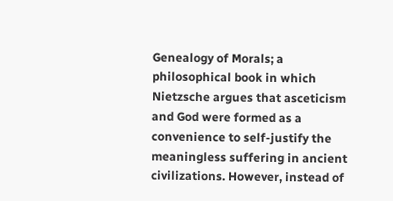Genealogy of Morals; a philosophical book in which Nietzsche argues that asceticism and God were formed as a convenience to self-justify the meaningless suffering in ancient civilizations. However, instead of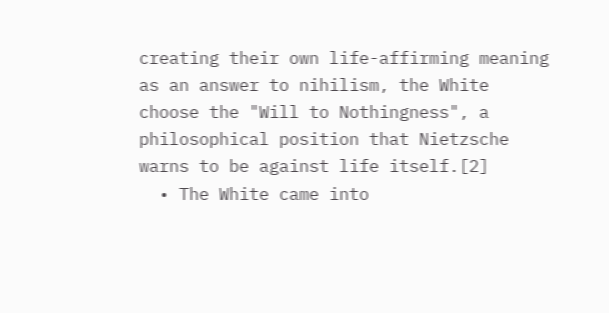creating their own life-affirming meaning as an answer to nihilism, the White choose the "Will to Nothingness", a philosophical position that Nietzsche warns to be against life itself.[2]
  • The White came into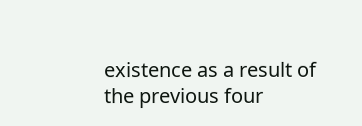existence as a result of the previous four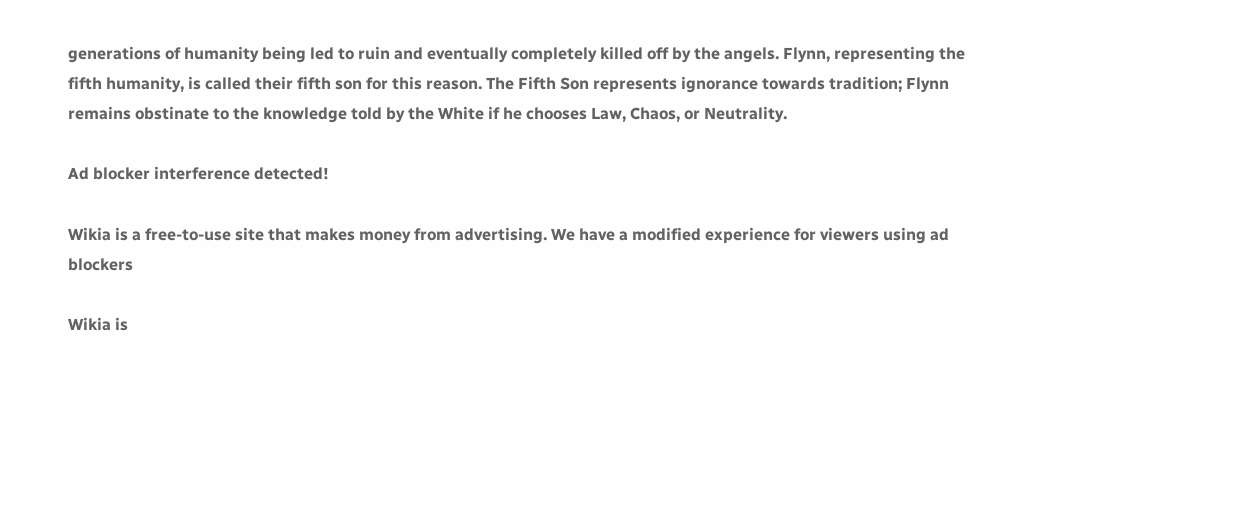generations of humanity being led to ruin and eventually completely killed off by the angels. Flynn, representing the fifth humanity, is called their fifth son for this reason. The Fifth Son represents ignorance towards tradition; Flynn remains obstinate to the knowledge told by the White if he chooses Law, Chaos, or Neutrality.

Ad blocker interference detected!

Wikia is a free-to-use site that makes money from advertising. We have a modified experience for viewers using ad blockers

Wikia is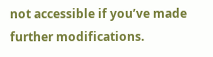not accessible if you’ve made further modifications.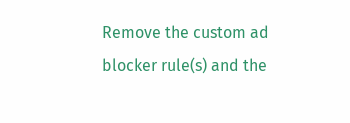Remove the custom ad blocker rule(s) and the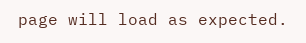page will load as expected.